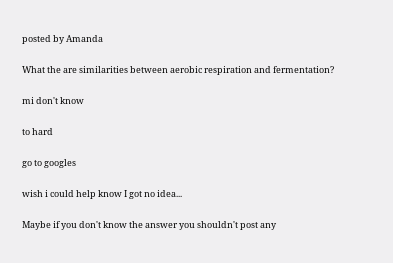posted by Amanda

What the are similarities between aerobic respiration and fermentation?

mi don't know

to hard

go to googles

wish i could help know I got no idea...

Maybe if you don't know the answer you shouldn't post any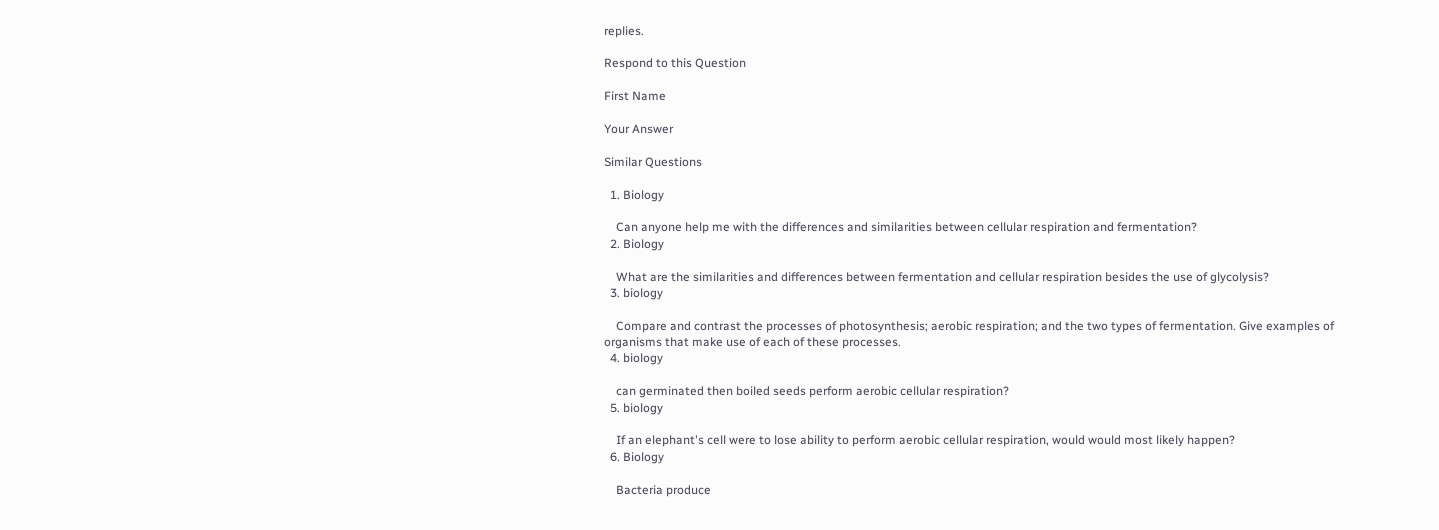replies.

Respond to this Question

First Name

Your Answer

Similar Questions

  1. Biology

    Can anyone help me with the differences and similarities between cellular respiration and fermentation?
  2. Biology

    What are the similarities and differences between fermentation and cellular respiration besides the use of glycolysis?
  3. biology

    Compare and contrast the processes of photosynthesis; aerobic respiration; and the two types of fermentation. Give examples of organisms that make use of each of these processes.
  4. biology

    can germinated then boiled seeds perform aerobic cellular respiration?
  5. biology

    If an elephant's cell were to lose ability to perform aerobic cellular respiration, would would most likely happen?
  6. Biology

    Bacteria produce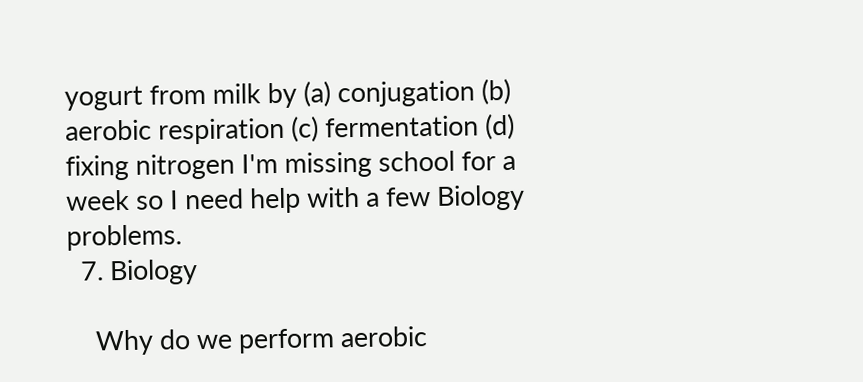yogurt from milk by (a) conjugation (b) aerobic respiration (c) fermentation (d) fixing nitrogen I'm missing school for a week so I need help with a few Biology problems.
  7. Biology

    Why do we perform aerobic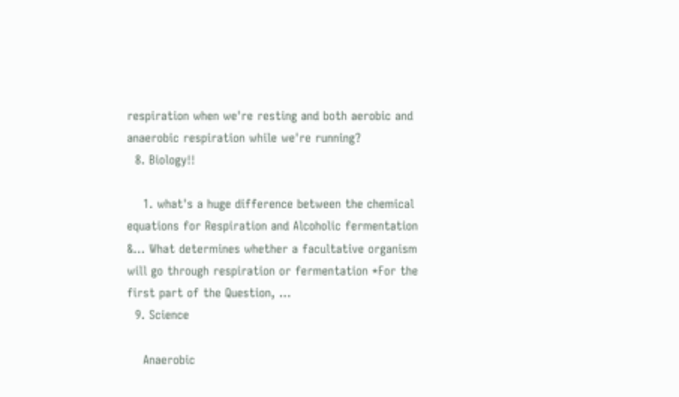respiration when we're resting and both aerobic and anaerobic respiration while we're running?
  8. Biology!!

    1. what's a huge difference between the chemical equations for Respiration and Alcoholic fermentation &... What determines whether a facultative organism will go through respiration or fermentation *For the first part of the Question, …
  9. Science

    Anaerobic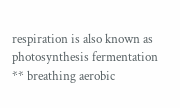respiration is also known as photosynthesis fermentation ** breathing aerobic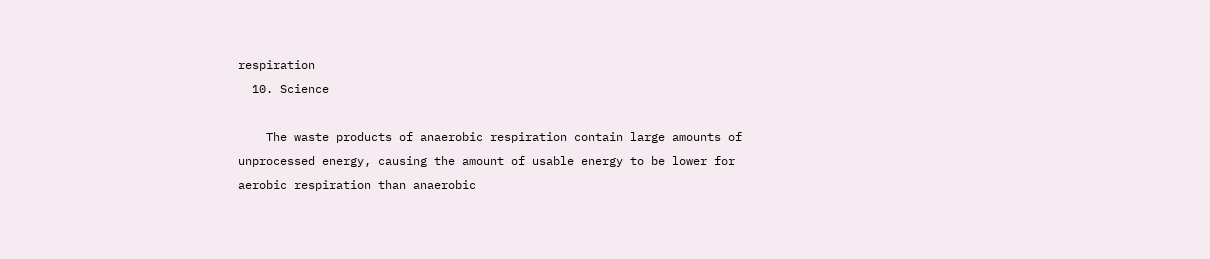respiration
  10. Science

    The waste products of anaerobic respiration contain large amounts of unprocessed energy, causing the amount of usable energy to be lower for aerobic respiration than anaerobic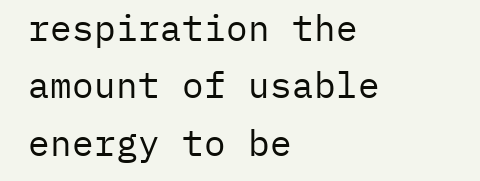respiration the amount of usable energy to be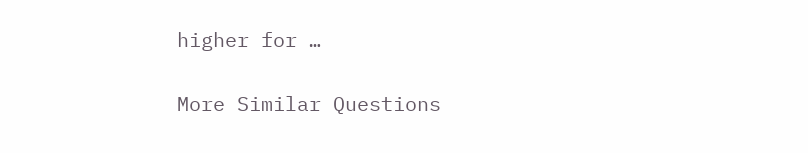higher for …

More Similar Questions